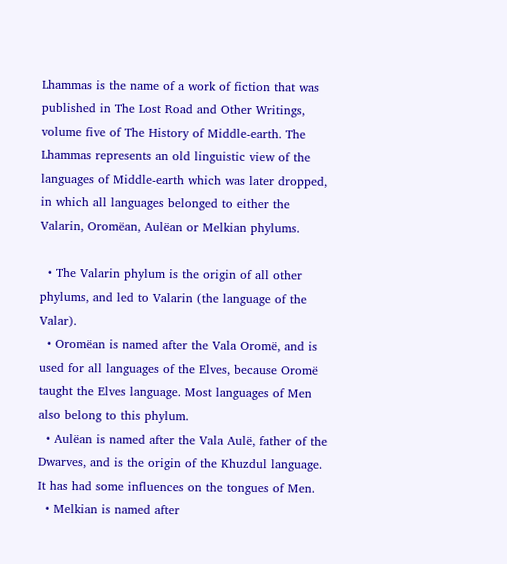Lhammas is the name of a work of fiction that was published in The Lost Road and Other Writings, volume five of The History of Middle-earth. The Lhammas represents an old linguistic view of the languages of Middle-earth which was later dropped, in which all languages belonged to either the Valarin, Oromëan, Aulëan or Melkian phylums.

  • The Valarin phylum is the origin of all other phylums, and led to Valarin (the language of the Valar).
  • Oromëan is named after the Vala Oromë, and is used for all languages of the Elves, because Oromë taught the Elves language. Most languages of Men also belong to this phylum.
  • Aulëan is named after the Vala Aulë, father of the Dwarves, and is the origin of the Khuzdul language. It has had some influences on the tongues of Men.
  • Melkian is named after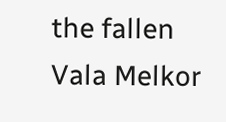the fallen Vala Melkor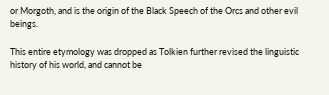or Morgoth, and is the origin of the Black Speech of the Orcs and other evil beings.

This entire etymology was dropped as Tolkien further revised the linguistic history of his world, and cannot be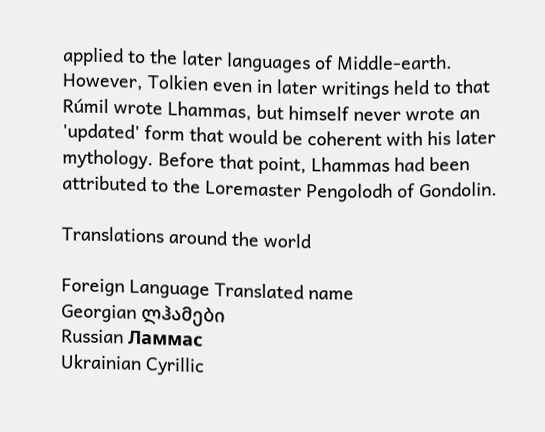applied to the later languages of Middle-earth. However, Tolkien even in later writings held to that Rúmil wrote Lhammas, but himself never wrote an 'updated' form that would be coherent with his later mythology. Before that point, Lhammas had been attributed to the Loremaster Pengolodh of Gondolin.

Translations around the world

Foreign Language Translated name
Georgian ლჰამები
Russian Ламмас
Ukrainian Cyrillic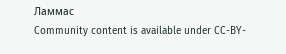Ламмас
Community content is available under CC-BY-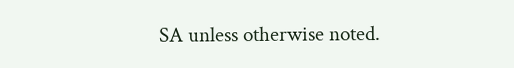SA unless otherwise noted.